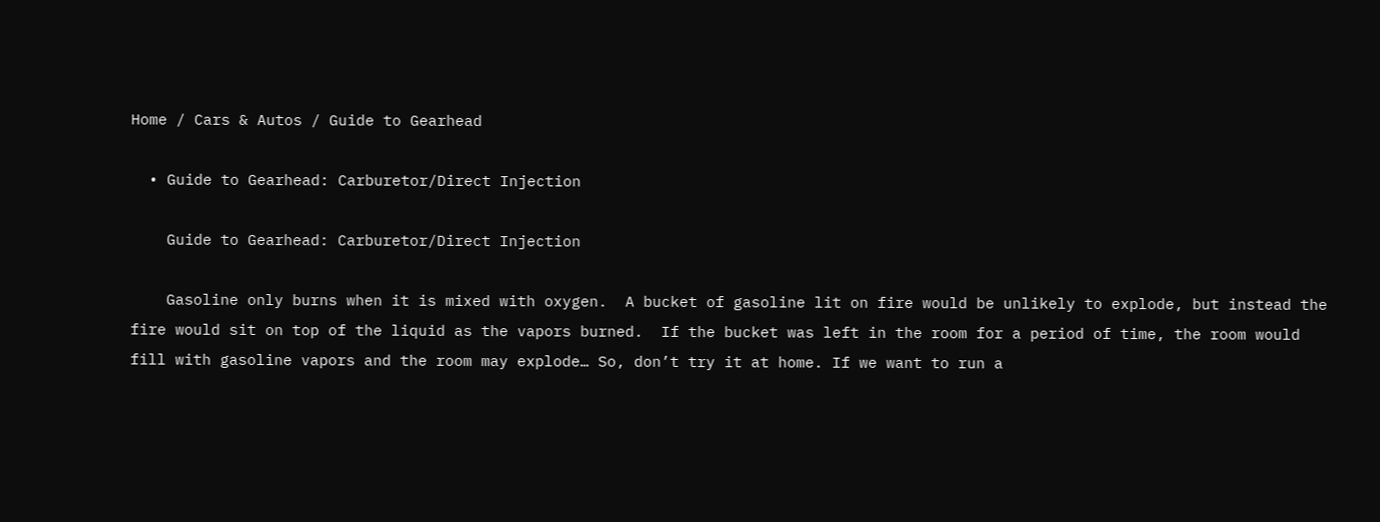Home / Cars & Autos / Guide to Gearhead

  • Guide to Gearhead: Carburetor/Direct Injection

    Guide to Gearhead: Carburetor/Direct Injection

    Gasoline only burns when it is mixed with oxygen.  A bucket of gasoline lit on fire would be unlikely to explode, but instead the fire would sit on top of the liquid as the vapors burned.  If the bucket was left in the room for a period of time, the room would fill with gasoline vapors and the room may explode… So, don’t try it at home. If we want to run a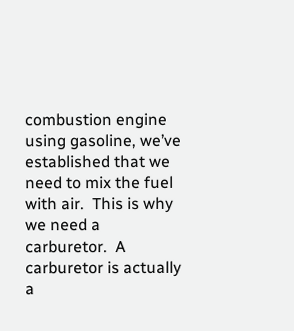combustion engine using gasoline, we’ve established that we need to mix the fuel with air.  This is why we need a carburetor.  A carburetor is actually a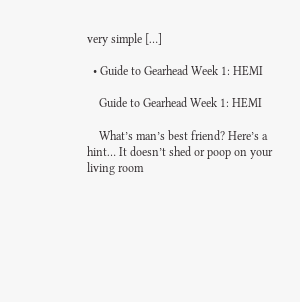very simple […]

  • Guide to Gearhead Week 1: HEMI

    Guide to Gearhead Week 1: HEMI

    What’s man’s best friend? Here’s a hint… It doesn’t shed or poop on your living room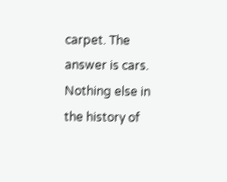carpet. The answer is cars. Nothing else in the history of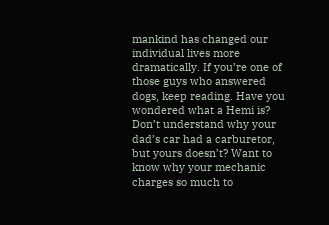mankind has changed our individual lives more dramatically. If you’re one of those guys who answered dogs, keep reading. Have you wondered what a Hemi is? Don’t understand why your dad’s car had a carburetor, but yours doesn’t? Want to know why your mechanic charges so much to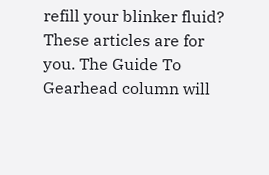refill your blinker fluid? These articles are for you. The Guide To Gearhead column will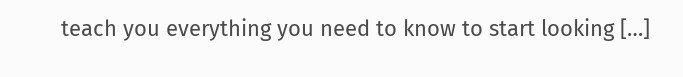teach you everything you need to know to start looking […]